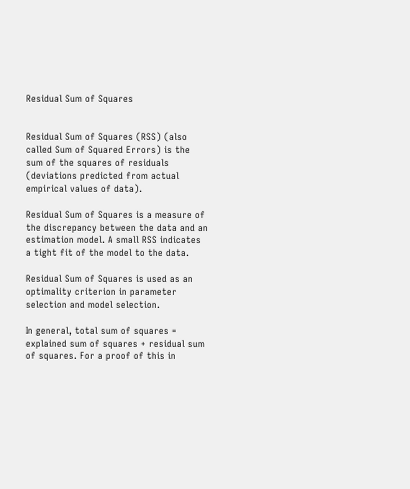Residual Sum of Squares


Residual Sum of Squares (RSS) (also called Sum of Squared Errors) is the sum of the squares of residuals (deviations predicted from actual empirical values of data).

Residual Sum of Squares is a measure of the discrepancy between the data and an estimation model. A small RSS indicates a tight fit of the model to the data.

Residual Sum of Squares is used as an optimality criterion in parameter selection and model selection.

In general, total sum of squares = explained sum of squares + residual sum of squares. For a proof of this in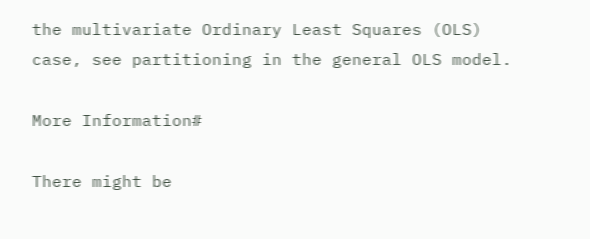the multivariate Ordinary Least Squares (OLS) case, see partitioning in the general OLS model.

More Information#

There might be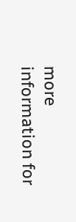more information for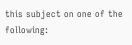this subject on one of the following: